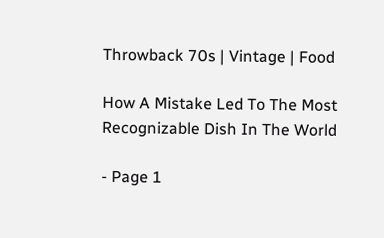Throwback 70s | Vintage | Food

How A Mistake Led To The Most Recognizable Dish In The World

- Page 1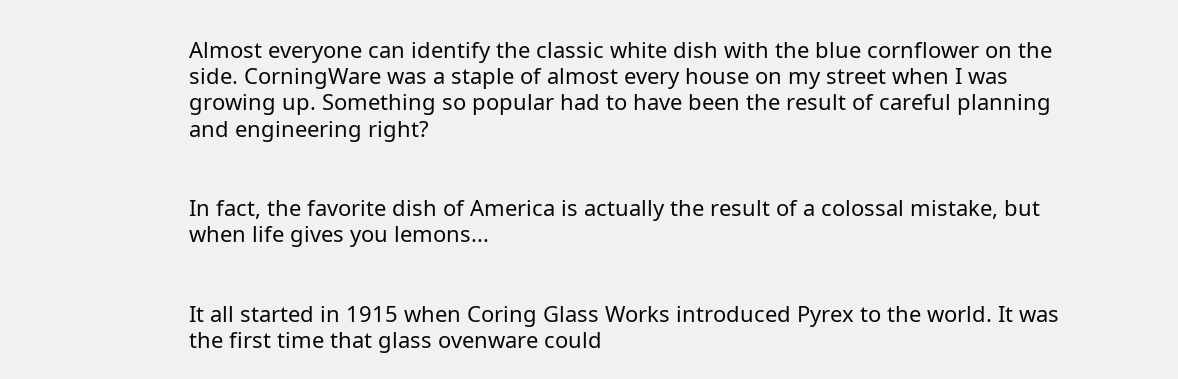Almost everyone can identify the classic white dish with the blue cornflower on the side. CorningWare was a staple of almost every house on my street when I was growing up. Something so popular had to have been the result of careful planning and engineering right?


In fact, the favorite dish of America is actually the result of a colossal mistake, but when life gives you lemons...


It all started in 1915 when Coring Glass Works introduced Pyrex to the world. It was the first time that glass ovenware could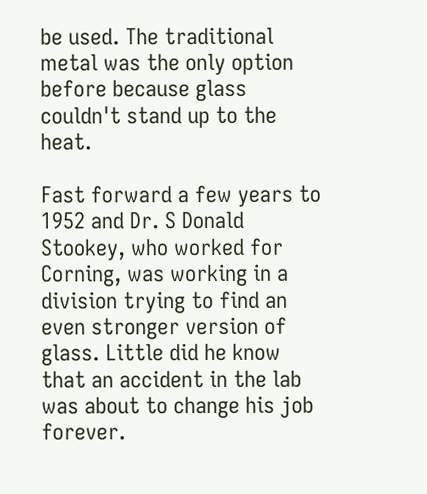be used. The traditional metal was the only option before because glass couldn't stand up to the heat.

Fast forward a few years to 1952 and Dr. S Donald Stookey, who worked for Corning, was working in a division trying to find an even stronger version of glass. Little did he know that an accident in the lab was about to change his job forever.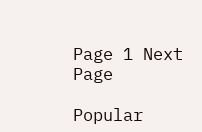Page 1 Next Page

Popular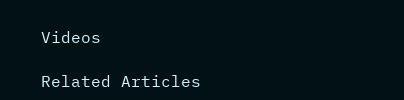Videos

Related Articles